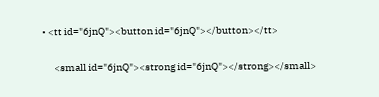• <tt id="6jnQ"><button id="6jnQ"></button></tt>

      <small id="6jnQ"><strong id="6jnQ"></strong></small>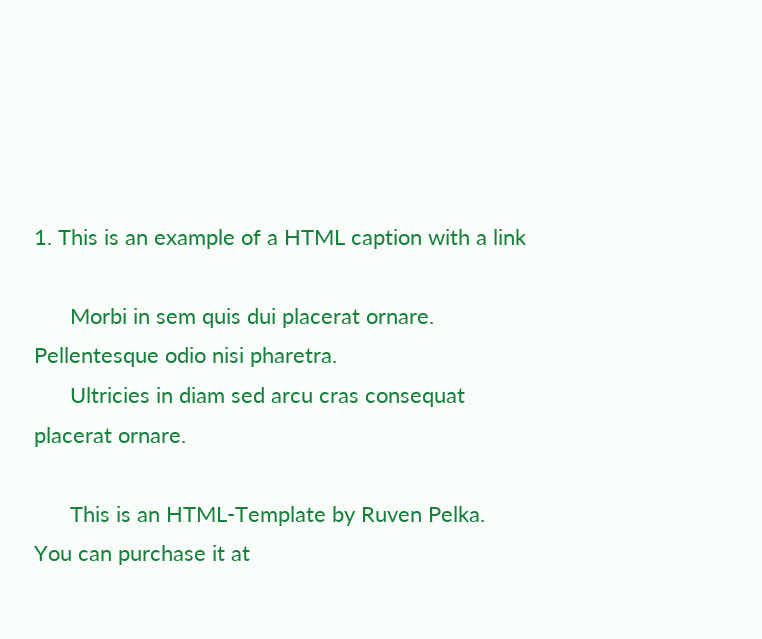1. This is an example of a HTML caption with a link

      Morbi in sem quis dui placerat ornare. Pellentesque odio nisi pharetra.
      Ultricies in diam sed arcu cras consequat placerat ornare.

      This is an HTML-Template by Ruven Pelka. You can purchase it at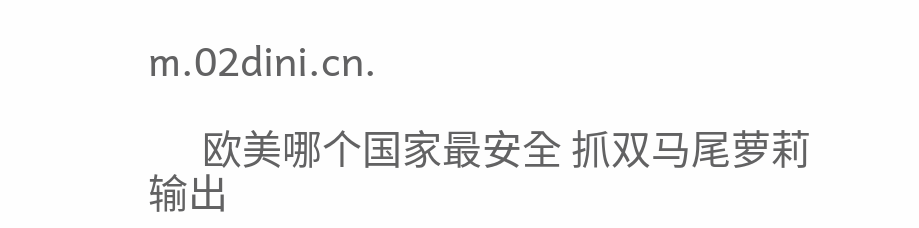m.02dini.cn.

      欧美哪个国家最安全 抓双马尾萝莉输出